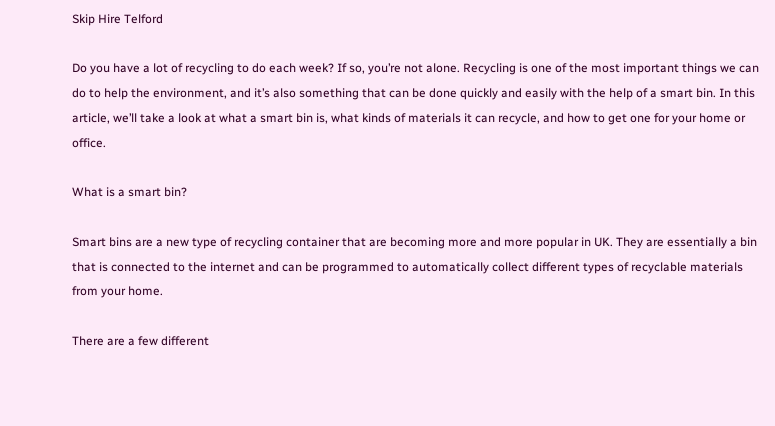Skip Hire Telford

Do you have a lot of recycling to do each week? If so, you’re not alone. Recycling is one of the most important things we can do to help the environment, and it’s also something that can be done quickly and easily with the help of a smart bin. In this article, we’ll take a look at what a smart bin is, what kinds of materials it can recycle, and how to get one for your home or office.

What is a smart bin?

Smart bins are a new type of recycling container that are becoming more and more popular in UK. They are essentially a bin that is connected to the internet and can be programmed to automatically collect different types of recyclable materials from your home.

There are a few different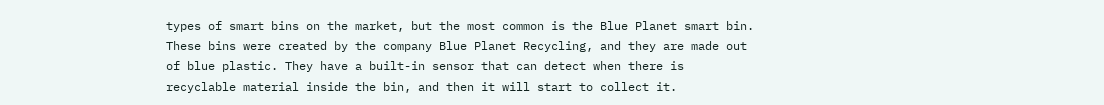types of smart bins on the market, but the most common is the Blue Planet smart bin. These bins were created by the company Blue Planet Recycling, and they are made out of blue plastic. They have a built-in sensor that can detect when there is recyclable material inside the bin, and then it will start to collect it.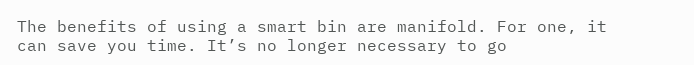The benefits of using a smart bin are manifold. For one, it can save you time. It’s no longer necessary to go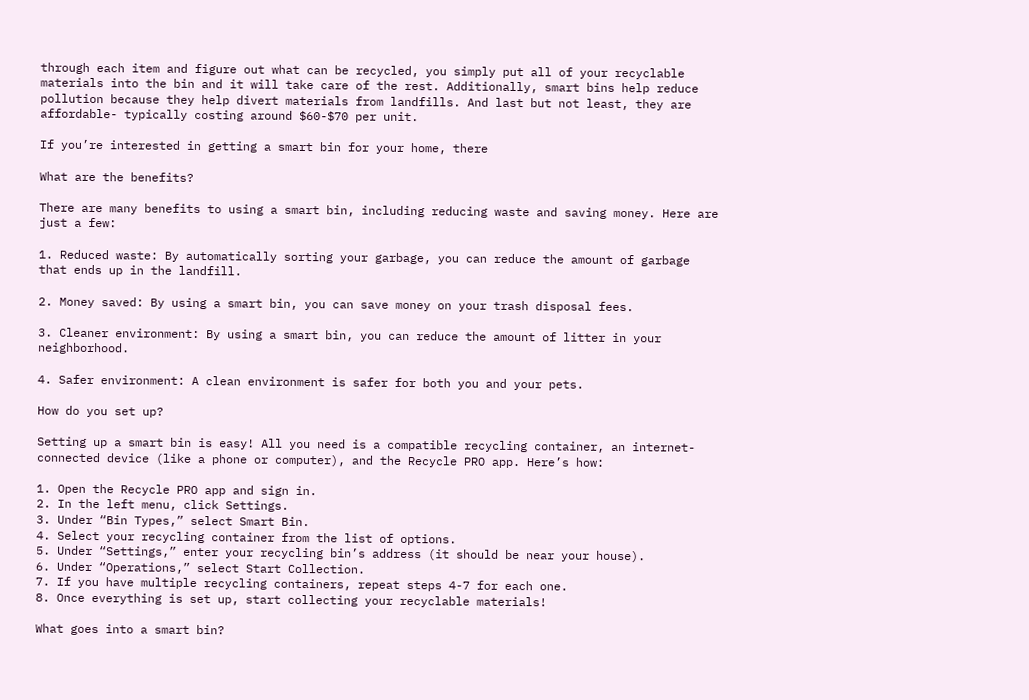through each item and figure out what can be recycled, you simply put all of your recyclable materials into the bin and it will take care of the rest. Additionally, smart bins help reduce pollution because they help divert materials from landfills. And last but not least, they are affordable- typically costing around $60-$70 per unit.

If you’re interested in getting a smart bin for your home, there

What are the benefits?

There are many benefits to using a smart bin, including reducing waste and saving money. Here are just a few:

1. Reduced waste: By automatically sorting your garbage, you can reduce the amount of garbage that ends up in the landfill.

2. Money saved: By using a smart bin, you can save money on your trash disposal fees.

3. Cleaner environment: By using a smart bin, you can reduce the amount of litter in your neighborhood.

4. Safer environment: A clean environment is safer for both you and your pets.

How do you set up?

Setting up a smart bin is easy! All you need is a compatible recycling container, an internet-connected device (like a phone or computer), and the Recycle PRO app. Here’s how:

1. Open the Recycle PRO app and sign in.
2. In the left menu, click Settings.
3. Under “Bin Types,” select Smart Bin.
4. Select your recycling container from the list of options.
5. Under “Settings,” enter your recycling bin’s address (it should be near your house).
6. Under “Operations,” select Start Collection.
7. If you have multiple recycling containers, repeat steps 4-7 for each one.
8. Once everything is set up, start collecting your recyclable materials!

What goes into a smart bin?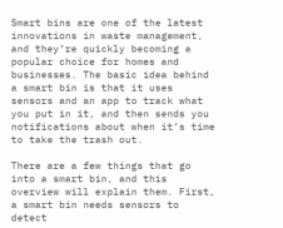Smart bins are one of the latest innovations in waste management, and they’re quickly becoming a popular choice for homes and businesses. The basic idea behind a smart bin is that it uses sensors and an app to track what you put in it, and then sends you notifications about when it’s time to take the trash out.

There are a few things that go into a smart bin, and this overview will explain them. First, a smart bin needs sensors to detect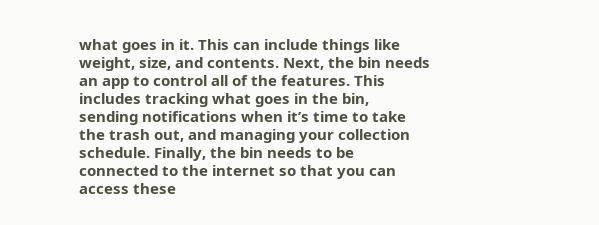what goes in it. This can include things like weight, size, and contents. Next, the bin needs an app to control all of the features. This includes tracking what goes in the bin, sending notifications when it’s time to take the trash out, and managing your collection schedule. Finally, the bin needs to be connected to the internet so that you can access these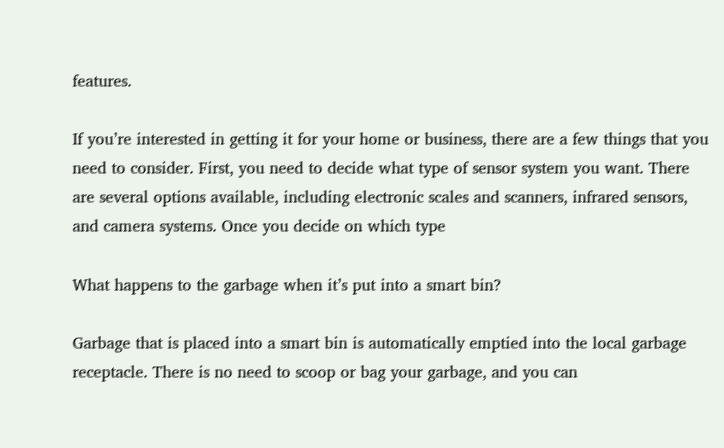features.

If you’re interested in getting it for your home or business, there are a few things that you need to consider. First, you need to decide what type of sensor system you want. There are several options available, including electronic scales and scanners, infrared sensors, and camera systems. Once you decide on which type

What happens to the garbage when it’s put into a smart bin?

Garbage that is placed into a smart bin is automatically emptied into the local garbage receptacle. There is no need to scoop or bag your garbage, and you can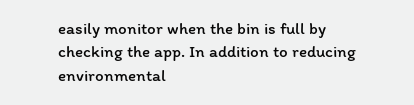easily monitor when the bin is full by checking the app. In addition to reducing environmental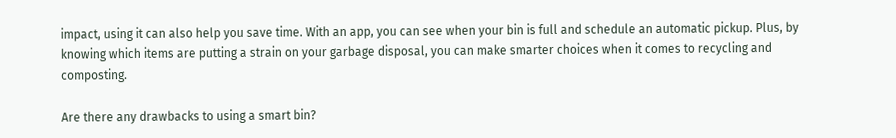impact, using it can also help you save time. With an app, you can see when your bin is full and schedule an automatic pickup. Plus, by knowing which items are putting a strain on your garbage disposal, you can make smarter choices when it comes to recycling and composting.

Are there any drawbacks to using a smart bin?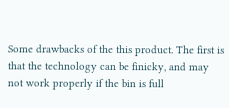Some drawbacks of the this product. The first is that the technology can be finicky, and may not work properly if the bin is full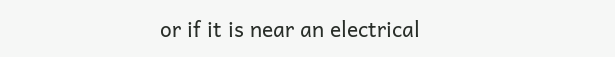or if it is near an electrical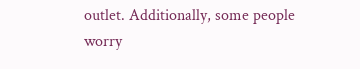outlet. Additionally, some people worry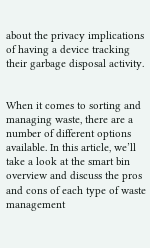about the privacy implications of having a device tracking their garbage disposal activity.


When it comes to sorting and managing waste, there are a number of different options available. In this article, we’ll take a look at the smart bin overview and discuss the pros and cons of each type of waste management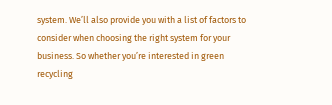system. We’ll also provide you with a list of factors to consider when choosing the right system for your business. So whether you’re interested in green recycling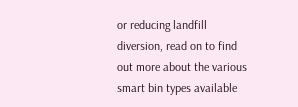or reducing landfill diversion, read on to find out more about the various smart bin types available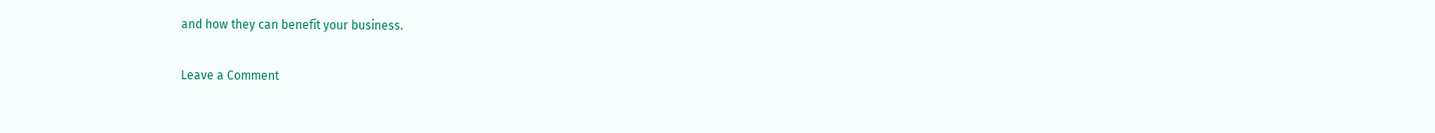and how they can benefit your business.

Leave a Comment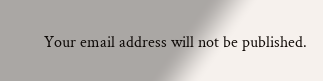Your email address will not be published.